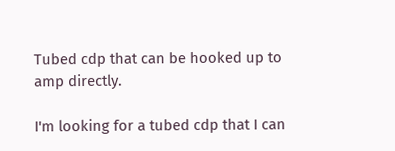Tubed cdp that can be hooked up to amp directly.

I'm looking for a tubed cdp that I can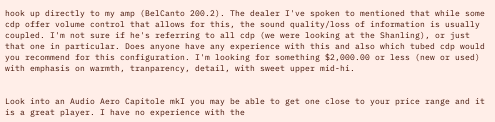hook up directly to my amp (BelCanto 200.2). The dealer I've spoken to mentioned that while some cdp offer volume control that allows for this, the sound quality/loss of information is usually coupled. I'm not sure if he's referring to all cdp (we were looking at the Shanling), or just that one in particular. Does anyone have any experience with this and also which tubed cdp would you recommend for this configuration. I'm looking for something $2,000.00 or less (new or used) with emphasis on warmth, tranparency, detail, with sweet upper mid-hi.


Look into an Audio Aero Capitole mkI you may be able to get one close to your price range and it is a great player. I have no experience with the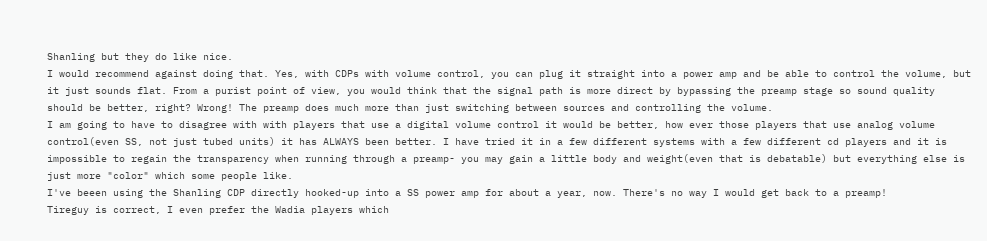Shanling but they do like nice.
I would recommend against doing that. Yes, with CDPs with volume control, you can plug it straight into a power amp and be able to control the volume, but it just sounds flat. From a purist point of view, you would think that the signal path is more direct by bypassing the preamp stage so sound quality should be better, right? Wrong! The preamp does much more than just switching between sources and controlling the volume.
I am going to have to disagree with with players that use a digital volume control it would be better, how ever those players that use analog volume control(even SS, not just tubed units) it has ALWAYS been better. I have tried it in a few different systems with a few different cd players and it is impossible to regain the transparency when running through a preamp- you may gain a little body and weight(even that is debatable) but everything else is just more "color" which some people like.
I've beeen using the Shanling CDP directly hooked-up into a SS power amp for about a year, now. There's no way I would get back to a preamp!
Tireguy is correct, I even prefer the Wadia players which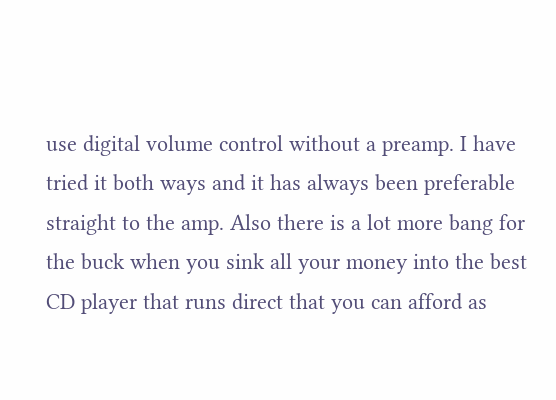use digital volume control without a preamp. I have tried it both ways and it has always been preferable straight to the amp. Also there is a lot more bang for the buck when you sink all your money into the best CD player that runs direct that you can afford as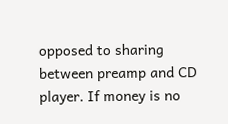opposed to sharing between preamp and CD player. If money is no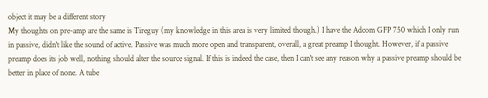object it may be a different story
My thoughts on pre-amp are the same is Tireguy (my knowledge in this area is very limited though.) I have the Adcom GFP 750 which I only run in passive, didn't like the sound of active. Passive was much more open and transparent, overall, a great preamp I thought. However, if a passive preamp does its job well, nothing should alter the source signal. If this is indeed the case, then I can't see any reason why a passive preamp should be better in place of none. A tube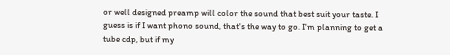or well designed preamp will color the sound that best suit your taste. I guess is if I want phono sound, that's the way to go. I'm planning to get a tube cdp, but if my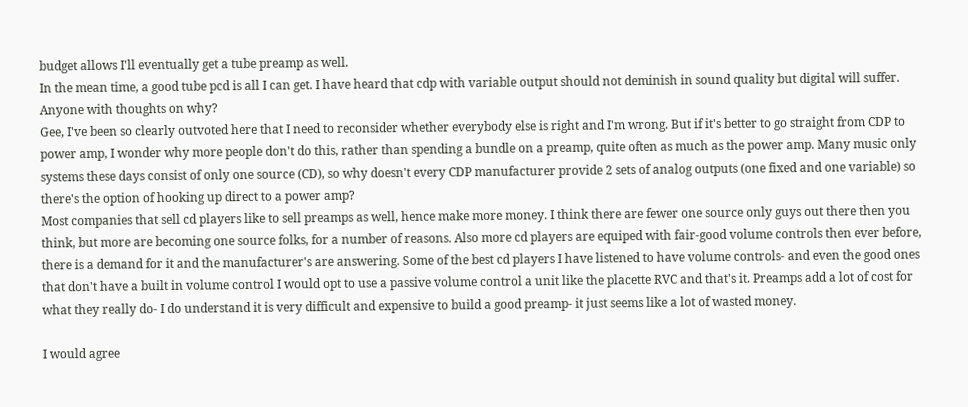budget allows I'll eventually get a tube preamp as well.
In the mean time, a good tube pcd is all I can get. I have heard that cdp with variable output should not deminish in sound quality but digital will suffer. Anyone with thoughts on why?
Gee, I've been so clearly outvoted here that I need to reconsider whether everybody else is right and I'm wrong. But if it's better to go straight from CDP to power amp, I wonder why more people don't do this, rather than spending a bundle on a preamp, quite often as much as the power amp. Many music only systems these days consist of only one source (CD), so why doesn't every CDP manufacturer provide 2 sets of analog outputs (one fixed and one variable) so there's the option of hooking up direct to a power amp?
Most companies that sell cd players like to sell preamps as well, hence make more money. I think there are fewer one source only guys out there then you think, but more are becoming one source folks, for a number of reasons. Also more cd players are equiped with fair-good volume controls then ever before, there is a demand for it and the manufacturer's are answering. Some of the best cd players I have listened to have volume controls- and even the good ones that don't have a built in volume control I would opt to use a passive volume control a unit like the placette RVC and that's it. Preamps add a lot of cost for what they really do- I do understand it is very difficult and expensive to build a good preamp- it just seems like a lot of wasted money.

I would agree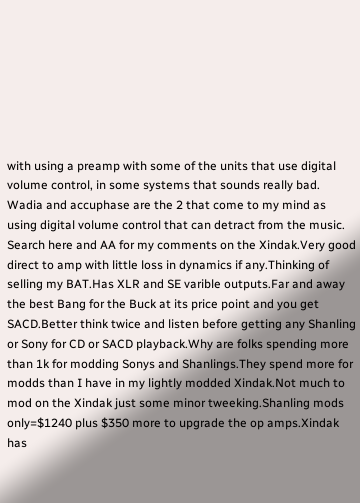with using a preamp with some of the units that use digital volume control, in some systems that sounds really bad. Wadia and accuphase are the 2 that come to my mind as using digital volume control that can detract from the music.
Search here and AA for my comments on the Xindak.Very good direct to amp with little loss in dynamics if any.Thinking of selling my BAT.Has XLR and SE varible outputs.Far and away the best Bang for the Buck at its price point and you get SACD.Better think twice and listen before getting any Shanling or Sony for CD or SACD playback.Why are folks spending more than 1k for modding Sonys and Shanlings.They spend more for modds than I have in my lightly modded Xindak.Not much to mod on the Xindak just some minor tweeking.Shanling mods only=$1240 plus $350 more to upgrade the op amps.Xindak has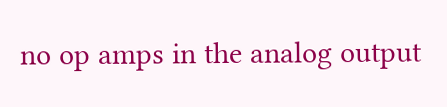no op amps in the analog output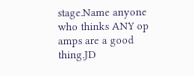stage.Name anyone who thinks ANY op amps are a good thing.JD